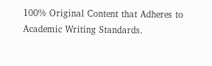100% Original Content that Adheres to Academic Writing Standards.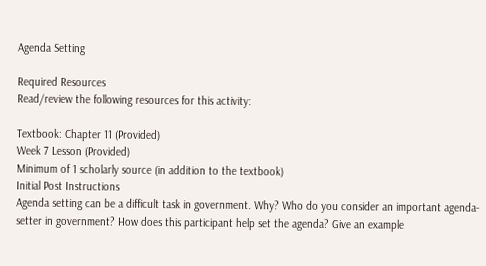Agenda Setting

Required Resources
Read/review the following resources for this activity:

Textbook: Chapter 11 (Provided)
Week 7 Lesson (Provided)
Minimum of 1 scholarly source (in addition to the textbook)
Initial Post Instructions
Agenda setting can be a difficult task in government. Why? Who do you consider an important agenda-setter in government? How does this participant help set the agenda? Give an example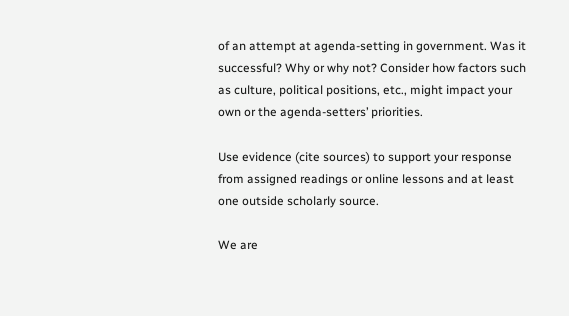of an attempt at agenda-setting in government. Was it successful? Why or why not? Consider how factors such as culture, political positions, etc., might impact your own or the agenda-setters’ priorities.

Use evidence (cite sources) to support your response from assigned readings or online lessons and at least one outside scholarly source.

We are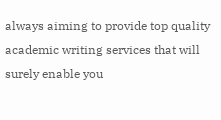always aiming to provide top quality academic writing services that will surely enable you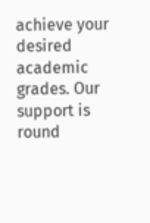achieve your desired academic grades. Our support is round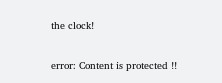the clock!

error: Content is protected !!